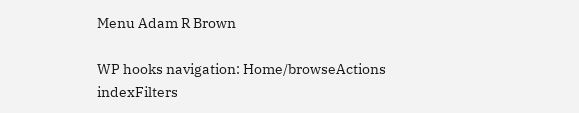Menu Adam R Brown

WP hooks navigation: Home/browseActions indexFilters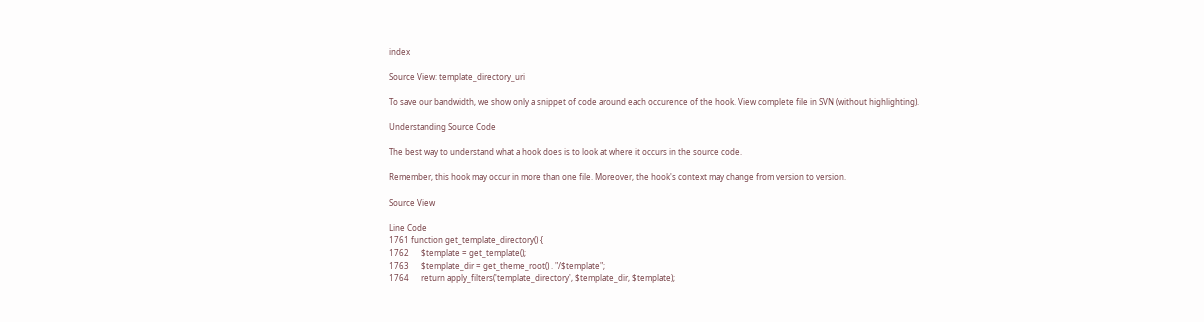index

Source View: template_directory_uri

To save our bandwidth, we show only a snippet of code around each occurence of the hook. View complete file in SVN (without highlighting).

Understanding Source Code

The best way to understand what a hook does is to look at where it occurs in the source code.

Remember, this hook may occur in more than one file. Moreover, the hook's context may change from version to version.

Source View

Line Code
1761 function get_template_directory() {
1762      $template = get_template();
1763      $template_dir = get_theme_root() . "/$template";
1764      return apply_filters('template_directory', $template_dir, $template);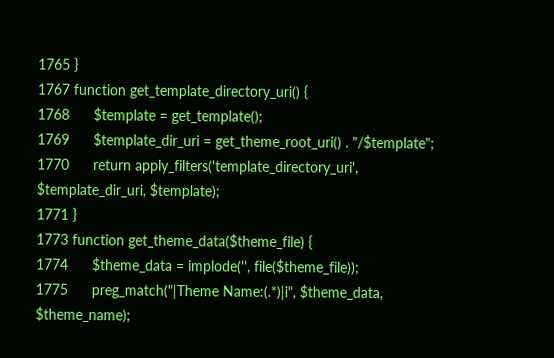1765 }
1767 function get_template_directory_uri() {
1768      $template = get_template();
1769      $template_dir_uri = get_theme_root_uri() . "/$template";
1770      return apply_filters('template_directory_uri', $template_dir_uri, $template);
1771 }
1773 function get_theme_data($theme_file) {
1774      $theme_data = implode('', file($theme_file));
1775      preg_match("|Theme Name:(.*)|i", $theme_data, $theme_name);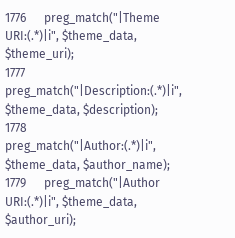1776      preg_match("|Theme URI:(.*)|i", $theme_data, $theme_uri);
1777      preg_match("|Description:(.*)|i", $theme_data, $description);
1778      preg_match("|Author:(.*)|i", $theme_data, $author_name);
1779      preg_match("|Author URI:(.*)|i", $theme_data, $author_uri);